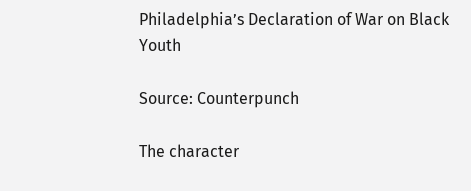Philadelphia’s Declaration of War on Black Youth

Source: Counterpunch

The character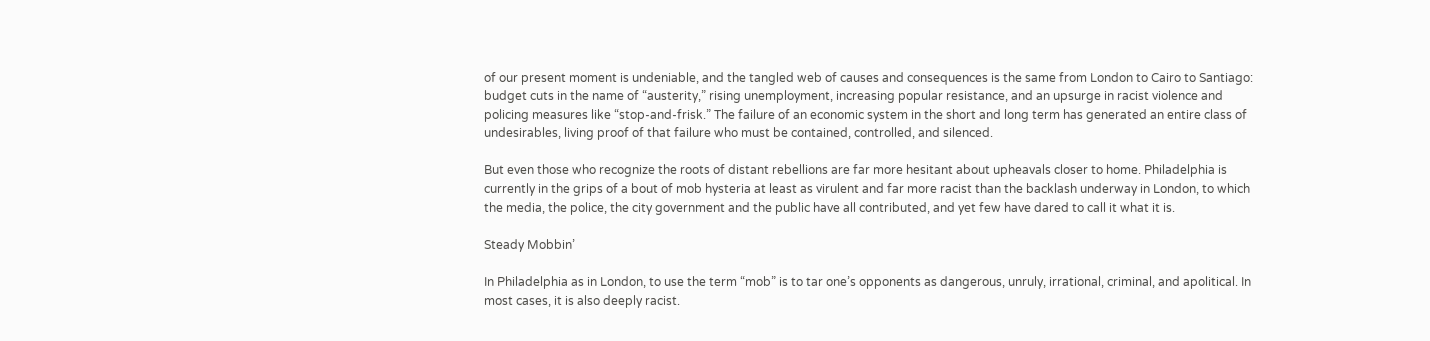of our present moment is undeniable, and the tangled web of causes and consequences is the same from London to Cairo to Santiago: budget cuts in the name of “austerity,” rising unemployment, increasing popular resistance, and an upsurge in racist violence and policing measures like “stop-and-frisk.” The failure of an economic system in the short and long term has generated an entire class of undesirables, living proof of that failure who must be contained, controlled, and silenced.

But even those who recognize the roots of distant rebellions are far more hesitant about upheavals closer to home. Philadelphia is currently in the grips of a bout of mob hysteria at least as virulent and far more racist than the backlash underway in London, to which the media, the police, the city government and the public have all contributed, and yet few have dared to call it what it is.

Steady Mobbin’

In Philadelphia as in London, to use the term “mob” is to tar one’s opponents as dangerous, unruly, irrational, criminal, and apolitical. In most cases, it is also deeply racist.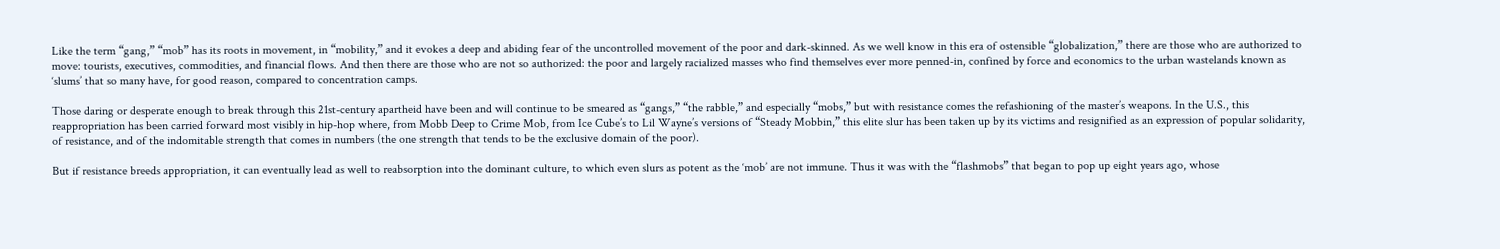Like the term “gang,” “mob” has its roots in movement, in “mobility,” and it evokes a deep and abiding fear of the uncontrolled movement of the poor and dark-skinned. As we well know in this era of ostensible “globalization,” there are those who are authorized to move: tourists, executives, commodities, and financial flows. And then there are those who are not so authorized: the poor and largely racialized masses who find themselves ever more penned-in, confined by force and economics to the urban wastelands known as ‘slums’ that so many have, for good reason, compared to concentration camps.

Those daring or desperate enough to break through this 21st-century apartheid have been and will continue to be smeared as “gangs,” “the rabble,” and especially “mobs,” but with resistance comes the refashioning of the master’s weapons. In the U.S., this reappropriation has been carried forward most visibly in hip-hop where, from Mobb Deep to Crime Mob, from Ice Cube’s to Lil Wayne’s versions of “Steady Mobbin,” this elite slur has been taken up by its victims and resignified as an expression of popular solidarity, of resistance, and of the indomitable strength that comes in numbers (the one strength that tends to be the exclusive domain of the poor).

But if resistance breeds appropriation, it can eventually lead as well to reabsorption into the dominant culture, to which even slurs as potent as the ‘mob’ are not immune. Thus it was with the “flashmobs” that began to pop up eight years ago, whose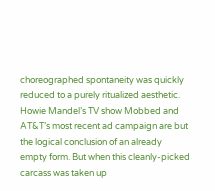choreographed spontaneity was quickly reduced to a purely ritualized aesthetic. Howie Mandel’s TV show Mobbed and AT&T’s most recent ad campaign are but the logical conclusion of an already empty form. But when this cleanly-picked carcass was taken up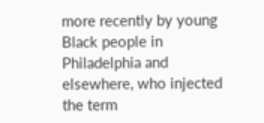more recently by young Black people in Philadelphia and elsewhere, who injected the term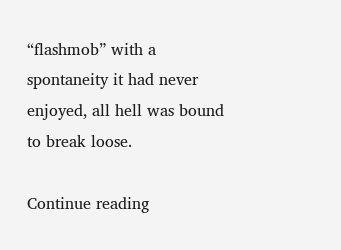“flashmob” with a spontaneity it had never enjoyed, all hell was bound to break loose.

Continue reading